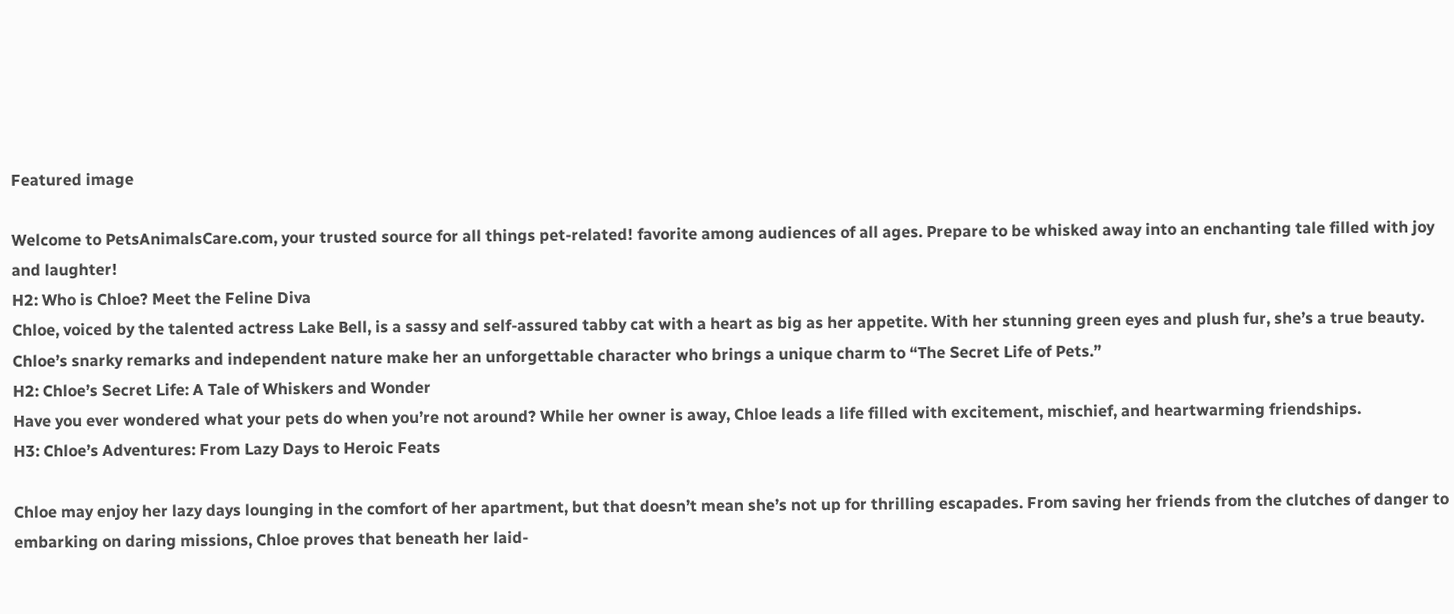Featured image

Welcome to PetsAnimalsCare.com, your trusted source for all things pet-related! favorite among audiences of all ages. Prepare to be whisked away into an enchanting tale filled with joy and laughter!
H2: Who is Chloe? Meet the Feline Diva
Chloe, voiced by the talented actress Lake Bell, is a sassy and self-assured tabby cat with a heart as big as her appetite. With her stunning green eyes and plush fur, she’s a true beauty. Chloe’s snarky remarks and independent nature make her an unforgettable character who brings a unique charm to “The Secret Life of Pets.”
H2: Chloe’s Secret Life: A Tale of Whiskers and Wonder
Have you ever wondered what your pets do when you’re not around? While her owner is away, Chloe leads a life filled with excitement, mischief, and heartwarming friendships.
H3: Chloe’s Adventures: From Lazy Days to Heroic Feats

Chloe may enjoy her lazy days lounging in the comfort of her apartment, but that doesn’t mean she’s not up for thrilling escapades. From saving her friends from the clutches of danger to embarking on daring missions, Chloe proves that beneath her laid-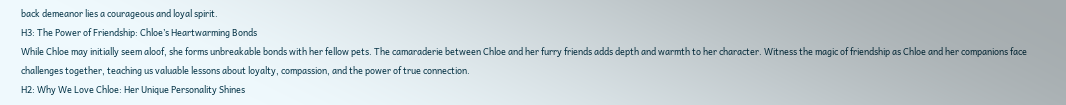back demeanor lies a courageous and loyal spirit.
H3: The Power of Friendship: Chloe’s Heartwarming Bonds
While Chloe may initially seem aloof, she forms unbreakable bonds with her fellow pets. The camaraderie between Chloe and her furry friends adds depth and warmth to her character. Witness the magic of friendship as Chloe and her companions face challenges together, teaching us valuable lessons about loyalty, compassion, and the power of true connection.
H2: Why We Love Chloe: Her Unique Personality Shines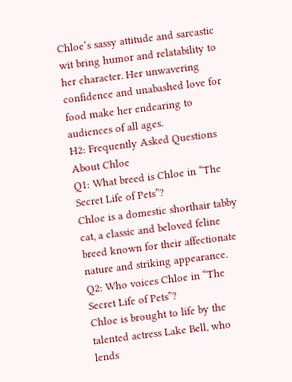Chloe’s sassy attitude and sarcastic wit bring humor and relatability to her character. Her unwavering confidence and unabashed love for food make her endearing to audiences of all ages.
H2: Frequently Asked Questions About Chloe
Q1: What breed is Chloe in “The Secret Life of Pets”?
Chloe is a domestic shorthair tabby cat, a classic and beloved feline breed known for their affectionate nature and striking appearance.
Q2: Who voices Chloe in “The Secret Life of Pets”?
Chloe is brought to life by the talented actress Lake Bell, who lends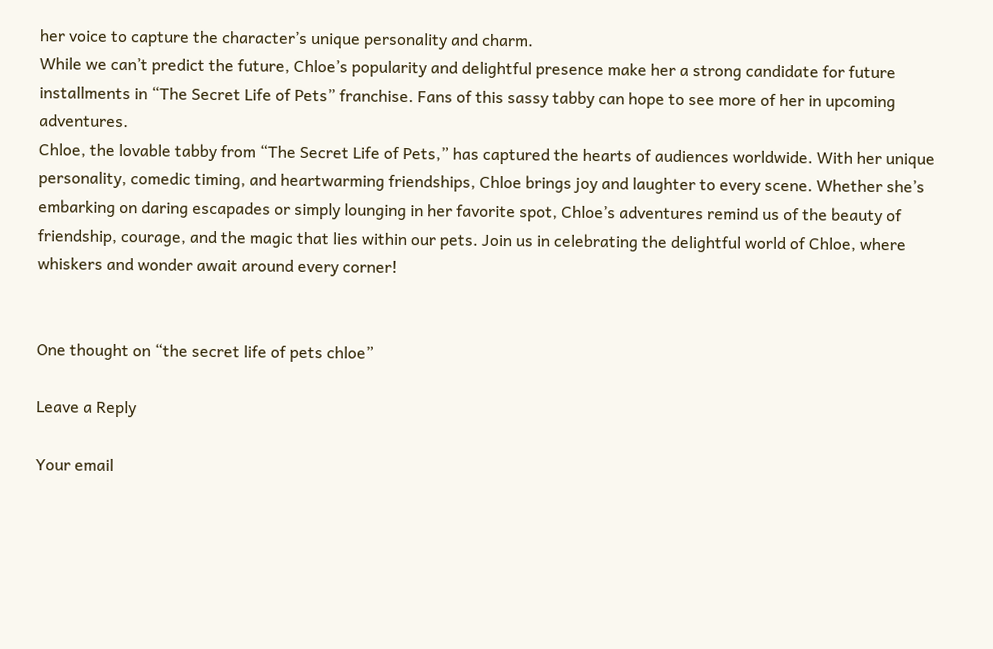her voice to capture the character’s unique personality and charm.
While we can’t predict the future, Chloe’s popularity and delightful presence make her a strong candidate for future installments in “The Secret Life of Pets” franchise. Fans of this sassy tabby can hope to see more of her in upcoming adventures.
Chloe, the lovable tabby from “The Secret Life of Pets,” has captured the hearts of audiences worldwide. With her unique personality, comedic timing, and heartwarming friendships, Chloe brings joy and laughter to every scene. Whether she’s embarking on daring escapades or simply lounging in her favorite spot, Chloe’s adventures remind us of the beauty of friendship, courage, and the magic that lies within our pets. Join us in celebrating the delightful world of Chloe, where whiskers and wonder await around every corner!


One thought on “the secret life of pets chloe”

Leave a Reply

Your email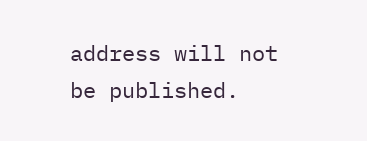address will not be published.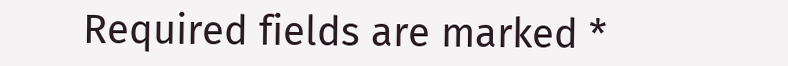Required fields are marked *